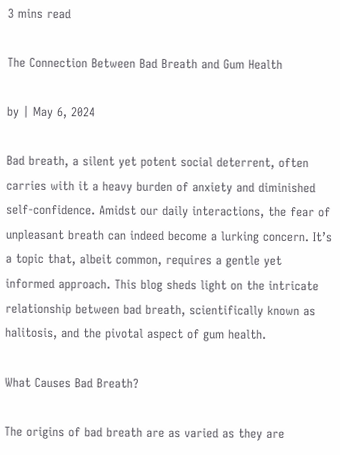3 mins read

The Connection Between Bad Breath and Gum Health

by | May 6, 2024

Bad breath, a silent yet potent social deterrent, often carries with it a heavy burden of anxiety and diminished self-confidence. Amidst our daily interactions, the fear of unpleasant breath can indeed become a lurking concern. It’s a topic that, albeit common, requires a gentle yet informed approach. This blog sheds light on the intricate relationship between bad breath, scientifically known as halitosis, and the pivotal aspect of gum health.

What Causes Bad Breath?

The origins of bad breath are as varied as they are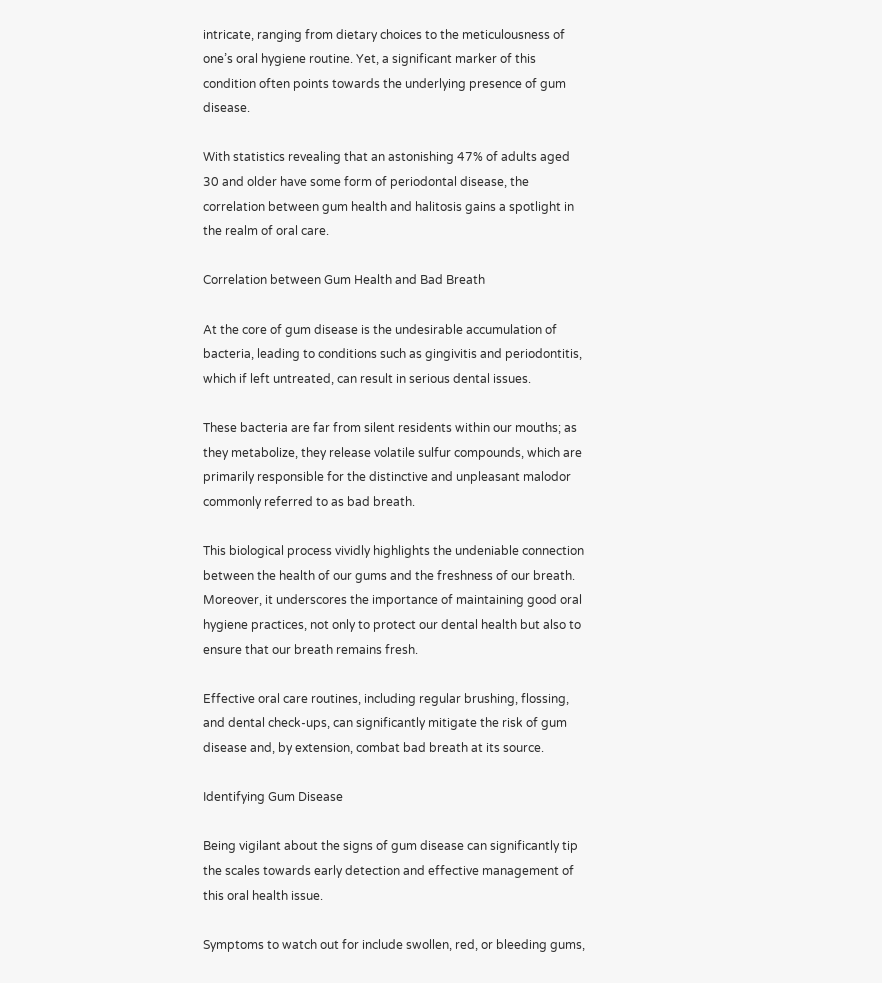intricate, ranging from dietary choices to the meticulousness of one’s oral hygiene routine. Yet, a significant marker of this condition often points towards the underlying presence of gum disease.

With statistics revealing that an astonishing 47% of adults aged 30 and older have some form of periodontal disease, the correlation between gum health and halitosis gains a spotlight in the realm of oral care.

Correlation between Gum Health and Bad Breath

At the core of gum disease is the undesirable accumulation of bacteria, leading to conditions such as gingivitis and periodontitis, which if left untreated, can result in serious dental issues.

These bacteria are far from silent residents within our mouths; as they metabolize, they release volatile sulfur compounds, which are primarily responsible for the distinctive and unpleasant malodor commonly referred to as bad breath.

This biological process vividly highlights the undeniable connection between the health of our gums and the freshness of our breath. Moreover, it underscores the importance of maintaining good oral hygiene practices, not only to protect our dental health but also to ensure that our breath remains fresh.

Effective oral care routines, including regular brushing, flossing, and dental check-ups, can significantly mitigate the risk of gum disease and, by extension, combat bad breath at its source.

Identifying Gum Disease

Being vigilant about the signs of gum disease can significantly tip the scales towards early detection and effective management of this oral health issue.

Symptoms to watch out for include swollen, red, or bleeding gums,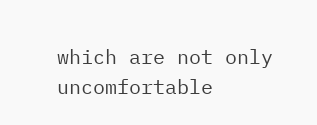which are not only uncomfortable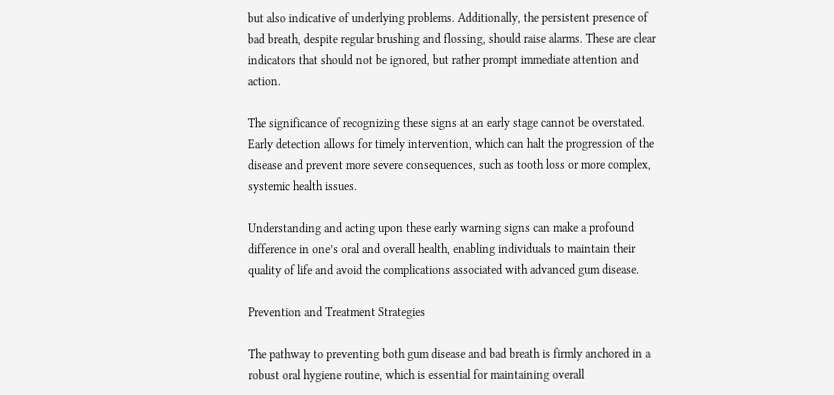but also indicative of underlying problems. Additionally, the persistent presence of bad breath, despite regular brushing and flossing, should raise alarms. These are clear indicators that should not be ignored, but rather prompt immediate attention and action.

The significance of recognizing these signs at an early stage cannot be overstated. Early detection allows for timely intervention, which can halt the progression of the disease and prevent more severe consequences, such as tooth loss or more complex, systemic health issues.

Understanding and acting upon these early warning signs can make a profound difference in one’s oral and overall health, enabling individuals to maintain their quality of life and avoid the complications associated with advanced gum disease.

Prevention and Treatment Strategies

The pathway to preventing both gum disease and bad breath is firmly anchored in a robust oral hygiene routine, which is essential for maintaining overall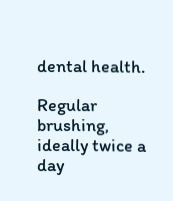dental health.

Regular brushing, ideally twice a day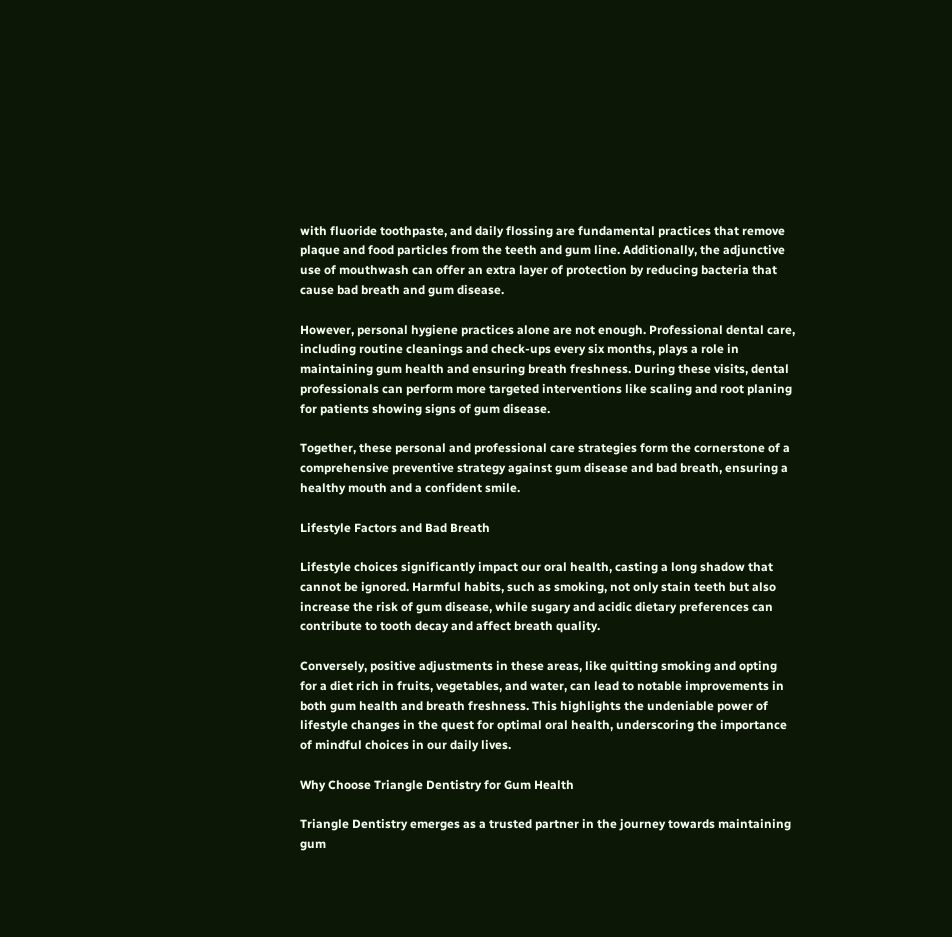with fluoride toothpaste, and daily flossing are fundamental practices that remove plaque and food particles from the teeth and gum line. Additionally, the adjunctive use of mouthwash can offer an extra layer of protection by reducing bacteria that cause bad breath and gum disease.

However, personal hygiene practices alone are not enough. Professional dental care, including routine cleanings and check-ups every six months, plays a role in maintaining gum health and ensuring breath freshness. During these visits, dental professionals can perform more targeted interventions like scaling and root planing for patients showing signs of gum disease.

Together, these personal and professional care strategies form the cornerstone of a comprehensive preventive strategy against gum disease and bad breath, ensuring a healthy mouth and a confident smile.

Lifestyle Factors and Bad Breath

Lifestyle choices significantly impact our oral health, casting a long shadow that cannot be ignored. Harmful habits, such as smoking, not only stain teeth but also increase the risk of gum disease, while sugary and acidic dietary preferences can contribute to tooth decay and affect breath quality.

Conversely, positive adjustments in these areas, like quitting smoking and opting for a diet rich in fruits, vegetables, and water, can lead to notable improvements in both gum health and breath freshness. This highlights the undeniable power of lifestyle changes in the quest for optimal oral health, underscoring the importance of mindful choices in our daily lives.

Why Choose Triangle Dentistry for Gum Health

Triangle Dentistry emerges as a trusted partner in the journey towards maintaining gum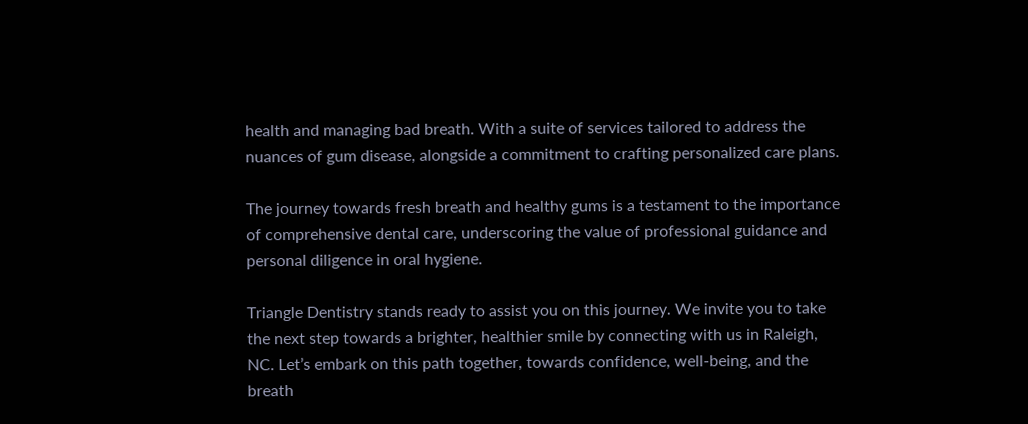health and managing bad breath. With a suite of services tailored to address the nuances of gum disease, alongside a commitment to crafting personalized care plans.

The journey towards fresh breath and healthy gums is a testament to the importance of comprehensive dental care, underscoring the value of professional guidance and personal diligence in oral hygiene.

Triangle Dentistry stands ready to assist you on this journey. We invite you to take the next step towards a brighter, healthier smile by connecting with us in Raleigh, NC. Let’s embark on this path together, towards confidence, well-being, and the breath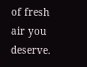of fresh air you deserve.